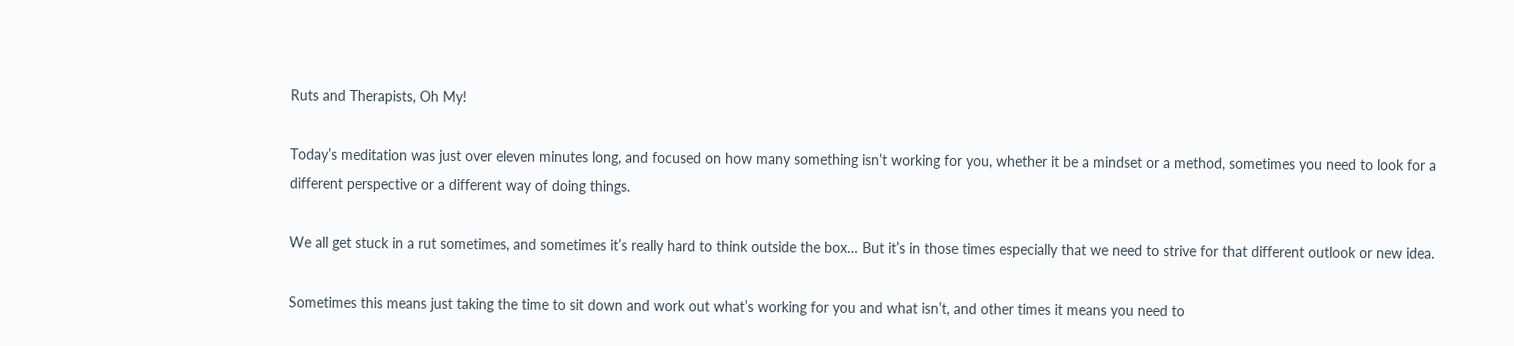Ruts and Therapists, Oh My!

Today’s meditation was just over eleven minutes long, and focused on how many something isn’t working for you, whether it be a mindset or a method, sometimes you need to look for a different perspective or a different way of doing things.

We all get stuck in a rut sometimes, and sometimes it’s really hard to think outside the box… But it’s in those times especially that we need to strive for that different outlook or new idea.

Sometimes this means just taking the time to sit down and work out what’s working for you and what isn’t, and other times it means you need to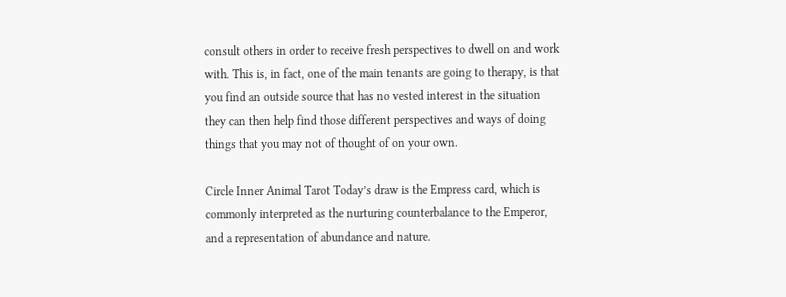consult others in order to receive fresh perspectives to dwell on and work with. This is, in fact, one of the main tenants are going to therapy, is that you find an outside source that has no vested interest in the situation they can then help find those different perspectives and ways of doing things that you may not of thought of on your own.

Circle Inner Animal Tarot Today’s draw is the Empress card, which is commonly interpreted as the nurturing counterbalance to the Emperor, and a representation of abundance and nature.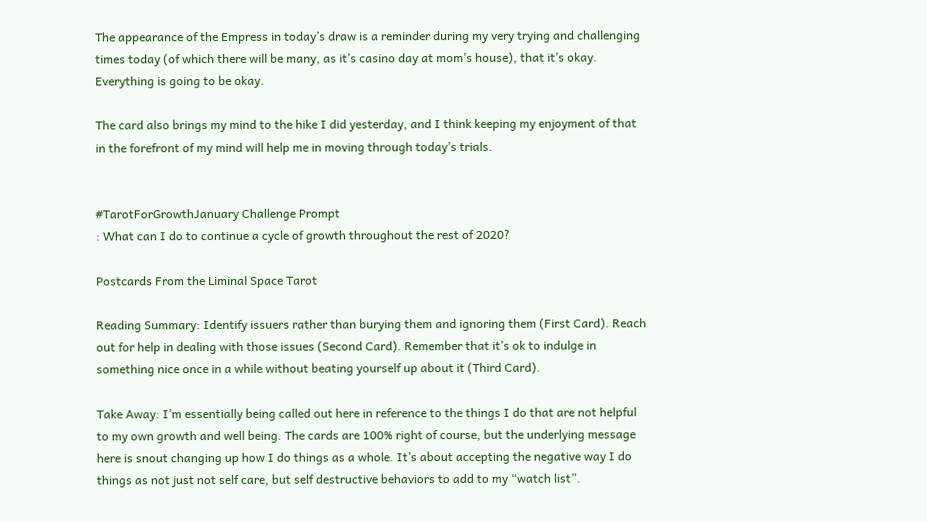The appearance of the Empress in today’s draw is a reminder during my very trying and challenging times today (of which there will be many, as it’s casino day at mom’s house), that it’s okay. Everything is going to be okay.

The card also brings my mind to the hike I did yesterday, and I think keeping my enjoyment of that in the forefront of my mind will help me in moving through today’s trials.


#TarotForGrowthJanuary Challenge Prompt
: What can I do to continue a cycle of growth throughout the rest of 2020?

Postcards From the Liminal Space Tarot

Reading Summary: Identify issuers rather than burying them and ignoring them (First Card). Reach out for help in dealing with those issues (Second Card). Remember that it’s ok to indulge in something nice once in a while without beating yourself up about it (Third Card).

Take Away: I’m essentially being called out here in reference to the things I do that are not helpful to my own growth and well being. The cards are 100% right of course, but the underlying message here is snout changing up how I do things as a whole. It’s about accepting the negative way I do things as not just not self care, but self destructive behaviors to add to my “watch list”.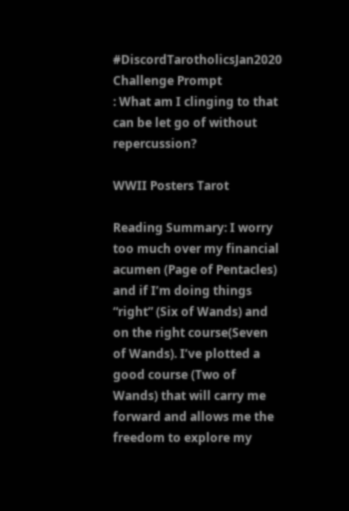#DiscordTarotholicsJan2020 Challenge Prompt
: What am I clinging to that can be let go of without repercussion?

WWII Posters Tarot

Reading Summary: I worry too much over my financial acumen (Page of Pentacles) and if I’m doing things “right” (Six of Wands) and on the right course(Seven of Wands). I’ve plotted a good course (Two of Wands) that will carry me forward and allows me the freedom to explore my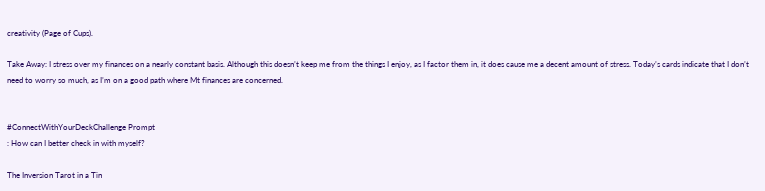creativity (Page of Cups).

Take Away: I stress over my finances on a nearly constant basis. Although this doesn’t keep me from the things I enjoy, as I factor them in, it does cause me a decent amount of stress. Today’s cards indicate that I don’t need to worry so much, as I’m on a good path where Mt finances are concerned.


#ConnectWithYourDeckChallenge Prompt
: How can I better check in with myself?

The Inversion Tarot in a Tin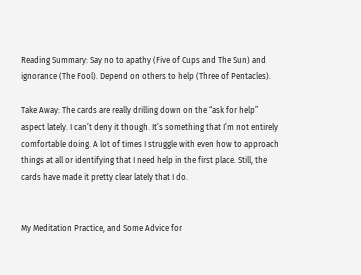Reading Summary: Say no to apathy (Five of Cups and The Sun) and ignorance (The Fool). Depend on others to help (Three of Pentacles).

Take Away: The cards are really drilling down on the “ask for help” aspect lately. I can’t deny it though. It’s something that I’m not entirely comfortable doing. A lot of times I struggle with even how to approach things at all or identifying that I need help in the first place. Still, the cards have made it pretty clear lately that I do.


My Meditation Practice, and Some Advice for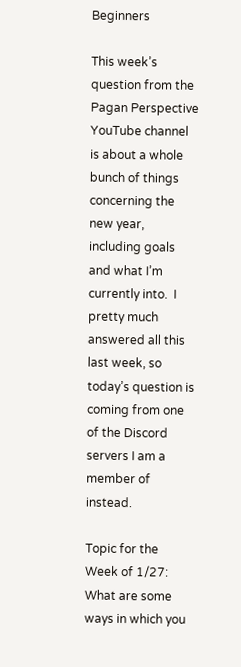Beginners

This week’s question from the Pagan Perspective YouTube channel is about a whole bunch of things concerning the new year, including goals and what I’m currently into.  I pretty much answered all this last week, so today’s question is coming from one of the Discord servers I am a member of instead.

Topic for the Week of 1/27:  What are some ways in which you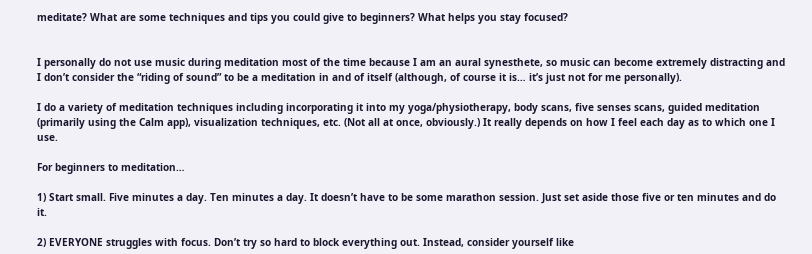meditate? What are some techniques and tips you could give to beginners? What helps you stay focused?


I personally do not use music during meditation most of the time because I am an aural synesthete, so music can become extremely distracting and I don’t consider the “riding of sound” to be a meditation in and of itself (although, of course it is… it’s just not for me personally).

I do a variety of meditation techniques including incorporating it into my yoga/physiotherapy, body scans, five senses scans, guided meditation (primarily using the Calm app), visualization techniques, etc. (Not all at once, obviously.) It really depends on how I feel each day as to which one I use.

For beginners to meditation…

1) Start small. Five minutes a day. Ten minutes a day. It doesn’t have to be some marathon session. Just set aside those five or ten minutes and do it.

2) EVERYONE struggles with focus. Don’t try so hard to block everything out. Instead, consider yourself like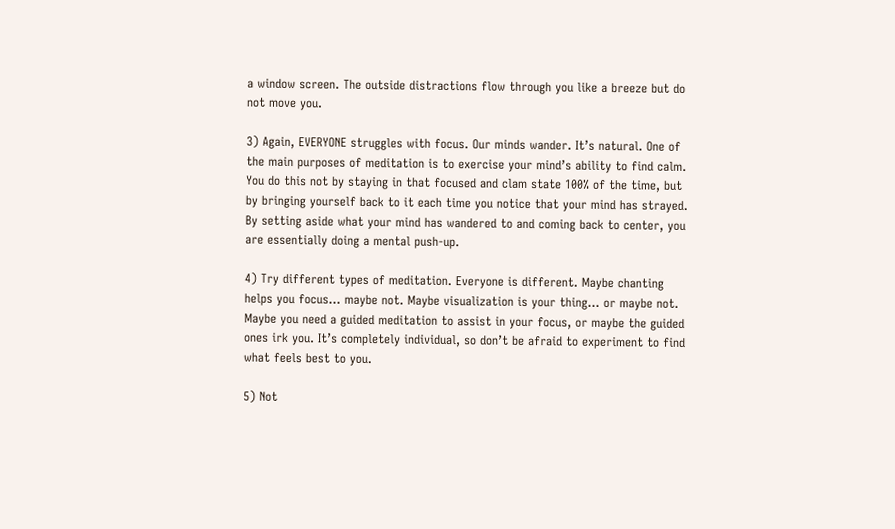a window screen. The outside distractions flow through you like a breeze but do not move you.

3) Again, EVERYONE struggles with focus. Our minds wander. It’s natural. One of the main purposes of meditation is to exercise your mind’s ability to find calm. You do this not by staying in that focused and clam state 100% of the time, but by bringing yourself back to it each time you notice that your mind has strayed. By setting aside what your mind has wandered to and coming back to center, you are essentially doing a mental push-up.

4) Try different types of meditation. Everyone is different. Maybe chanting helps you focus… maybe not. Maybe visualization is your thing… or maybe not. Maybe you need a guided meditation to assist in your focus, or maybe the guided ones irk you. It’s completely individual, so don’t be afraid to experiment to find what feels best to you.

5) Not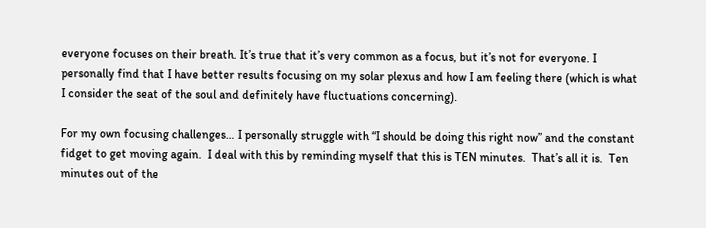everyone focuses on their breath. It’s true that it’s very common as a focus, but it’s not for everyone. I personally find that I have better results focusing on my solar plexus and how I am feeling there (which is what I consider the seat of the soul and definitely have fluctuations concerning).

For my own focusing challenges… I personally struggle with “I should be doing this right now” and the constant fidget to get moving again.  I deal with this by reminding myself that this is TEN minutes.  That’s all it is.  Ten minutes out of the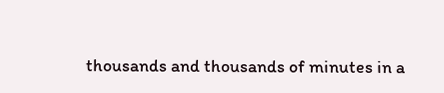thousands and thousands of minutes in a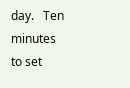day.   Ten minutes to set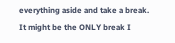everything aside and take a break.  It might be the ONLY break I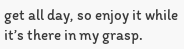get all day, so enjoy it while it’s there in my grasp.